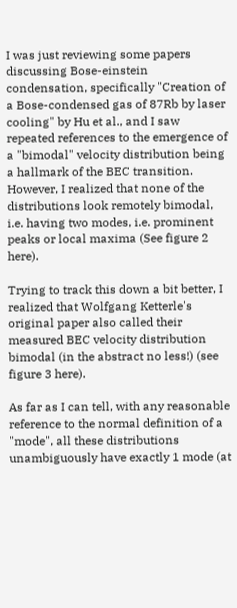I was just reviewing some papers discussing Bose-einstein condensation, specifically "Creation of a Bose-condensed gas of 87Rb by laser cooling" by Hu et al., and I saw repeated references to the emergence of a "bimodal" velocity distribution being a hallmark of the BEC transition. However, I realized that none of the distributions look remotely bimodal, i.e. having two modes, i.e. prominent peaks or local maxima (See figure 2 here).

Trying to track this down a bit better, I realized that Wolfgang Ketterle's original paper also called their measured BEC velocity distribution bimodal (in the abstract no less!) (see figure 3 here).

As far as I can tell, with any reasonable reference to the normal definition of a "mode", all these distributions unambiguously have exactly 1 mode (at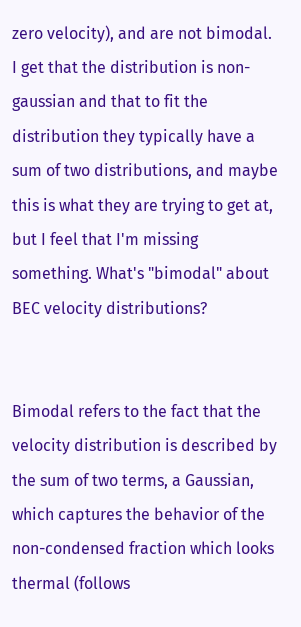zero velocity), and are not bimodal. I get that the distribution is non-gaussian and that to fit the distribution they typically have a sum of two distributions, and maybe this is what they are trying to get at, but I feel that I'm missing something. What's "bimodal" about BEC velocity distributions?


Bimodal refers to the fact that the velocity distribution is described by the sum of two terms, a Gaussian, which captures the behavior of the non-condensed fraction which looks thermal (follows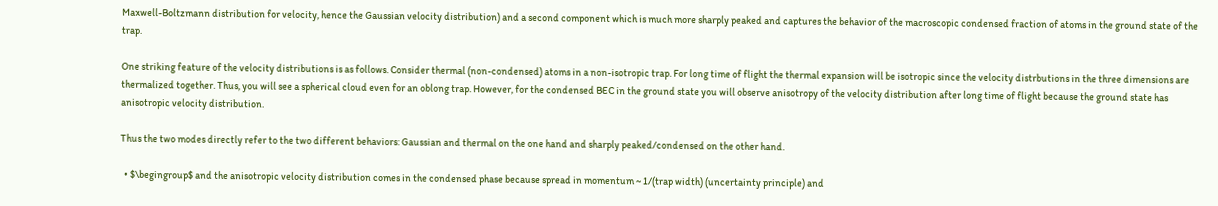Maxwell-Boltzmann distribution for velocity, hence the Gaussian velocity distribution) and a second component which is much more sharply peaked and captures the behavior of the macroscopic condensed fraction of atoms in the ground state of the trap.

One striking feature of the velocity distributions is as follows. Consider thermal (non-condensed) atoms in a non-isotropic trap. For long time of flight the thermal expansion will be isotropic since the velocity distrbutions in the three dimensions are thermalized together. Thus, you will see a spherical cloud even for an oblong trap. However, for the condensed BEC in the ground state you will observe anisotropy of the velocity distribution after long time of flight because the ground state has anisotropic velocity distribution.

Thus the two modes directly refer to the two different behaviors: Gaussian and thermal on the one hand and sharply peaked/condensed on the other hand.

  • $\begingroup$ and the anisotropic velocity distribution comes in the condensed phase because spread in momentum ~ 1/(trap width) (uncertainty principle) and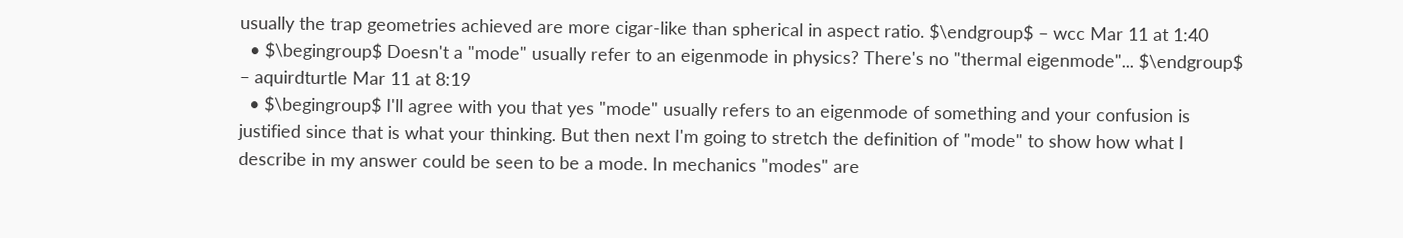usually the trap geometries achieved are more cigar-like than spherical in aspect ratio. $\endgroup$ – wcc Mar 11 at 1:40
  • $\begingroup$ Doesn't a "mode" usually refer to an eigenmode in physics? There's no "thermal eigenmode"... $\endgroup$ – aquirdturtle Mar 11 at 8:19
  • $\begingroup$ I'll agree with you that yes "mode" usually refers to an eigenmode of something and your confusion is justified since that is what your thinking. But then next I'm going to stretch the definition of "mode" to show how what I describe in my answer could be seen to be a mode. In mechanics "modes" are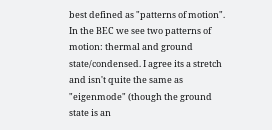best defined as "patterns of motion". In the BEC we see two patterns of motion: thermal and ground state/condensed. I agree its a stretch and isn't quite the same as "eigenmode" (though the ground state is an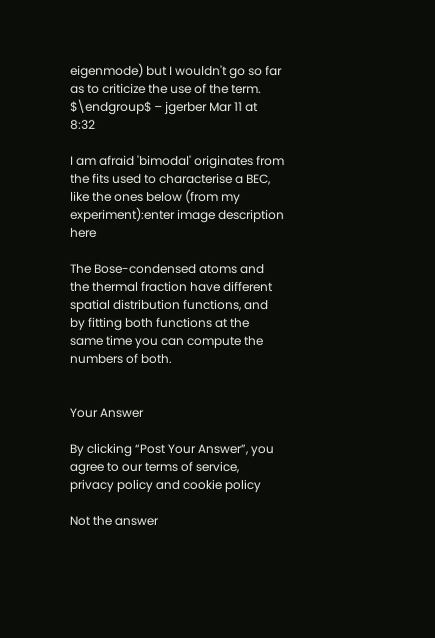eigenmode) but I wouldn't go so far as to criticize the use of the term. $\endgroup$ – jgerber Mar 11 at 8:32

I am afraid 'bimodal' originates from the fits used to characterise a BEC, like the ones below (from my experiment):enter image description here

The Bose-condensed atoms and the thermal fraction have different spatial distribution functions, and by fitting both functions at the same time you can compute the numbers of both.


Your Answer

By clicking “Post Your Answer”, you agree to our terms of service, privacy policy and cookie policy

Not the answer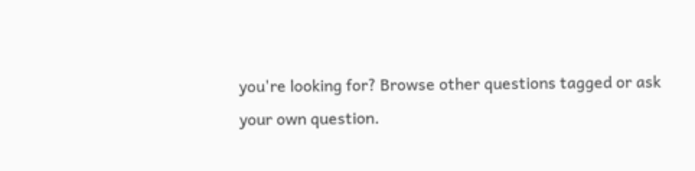you're looking for? Browse other questions tagged or ask your own question.